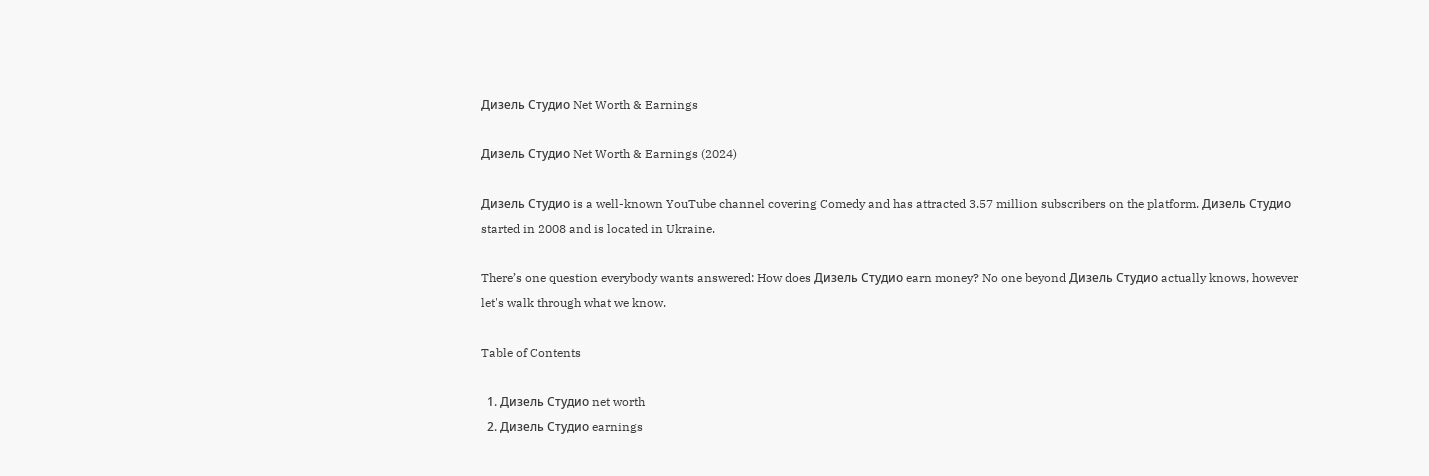Дизель Студио Net Worth & Earnings

Дизель Студио Net Worth & Earnings (2024)

Дизель Студио is a well-known YouTube channel covering Comedy and has attracted 3.57 million subscribers on the platform. Дизель Студио started in 2008 and is located in Ukraine.

There’s one question everybody wants answered: How does Дизель Студио earn money? No one beyond Дизель Студио actually knows, however let's walk through what we know.

Table of Contents

  1. Дизель Студио net worth
  2. Дизель Студио earnings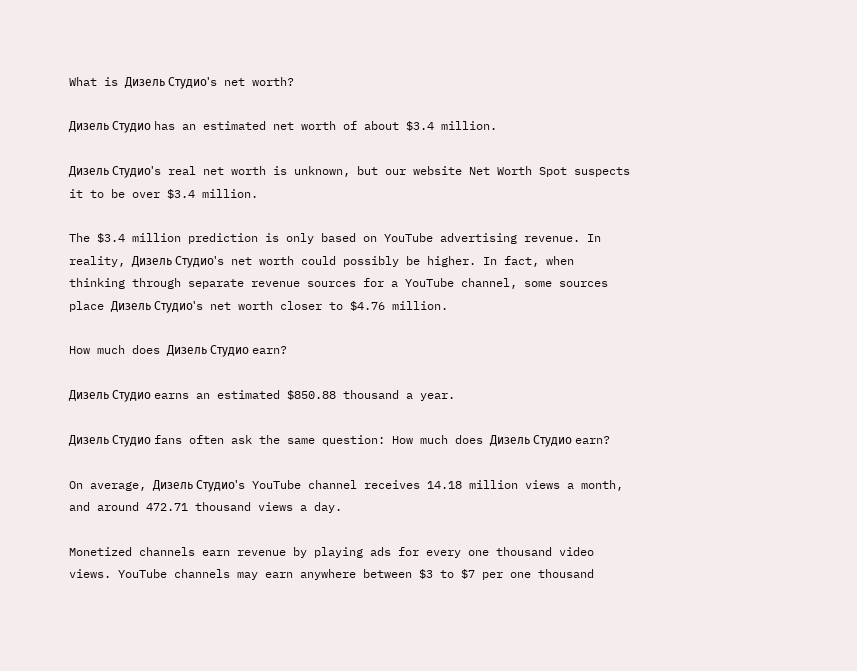What is Дизель Студио's net worth?

Дизель Студио has an estimated net worth of about $3.4 million.

Дизель Студио's real net worth is unknown, but our website Net Worth Spot suspects it to be over $3.4 million.

The $3.4 million prediction is only based on YouTube advertising revenue. In reality, Дизель Студио's net worth could possibly be higher. In fact, when thinking through separate revenue sources for a YouTube channel, some sources place Дизель Студио's net worth closer to $4.76 million.

How much does Дизель Студио earn?

Дизель Студио earns an estimated $850.88 thousand a year.

Дизель Студио fans often ask the same question: How much does Дизель Студио earn?

On average, Дизель Студио's YouTube channel receives 14.18 million views a month, and around 472.71 thousand views a day.

Monetized channels earn revenue by playing ads for every one thousand video views. YouTube channels may earn anywhere between $3 to $7 per one thousand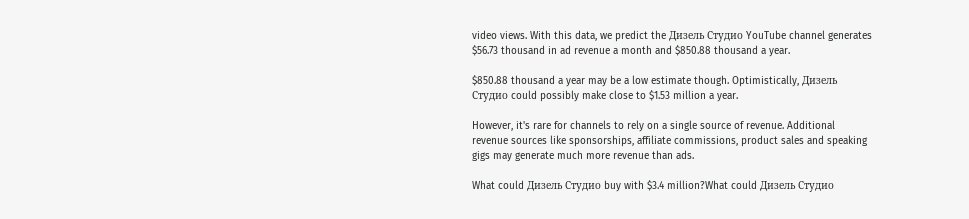video views. With this data, we predict the Дизель Студио YouTube channel generates $56.73 thousand in ad revenue a month and $850.88 thousand a year.

$850.88 thousand a year may be a low estimate though. Optimistically, Дизель Студио could possibly make close to $1.53 million a year.

However, it's rare for channels to rely on a single source of revenue. Additional revenue sources like sponsorships, affiliate commissions, product sales and speaking gigs may generate much more revenue than ads.

What could Дизель Студио buy with $3.4 million?What could Дизель Студио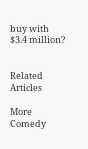buy with $3.4 million?


Related Articles

More Comedy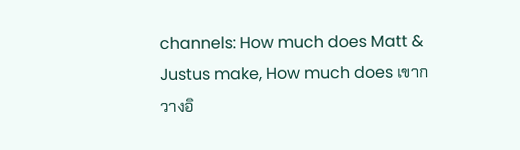channels: How much does Matt & Justus make, How much does เขากวางอิ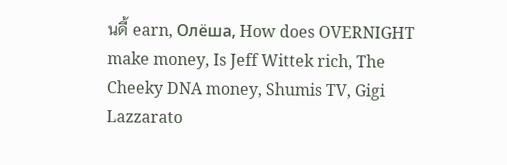นดี้ earn, Олёша, How does OVERNIGHT make money, Is Jeff Wittek rich, The Cheeky DNA money, Shumis TV, Gigi Lazzarato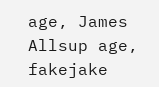age, James Allsup age, fakejake